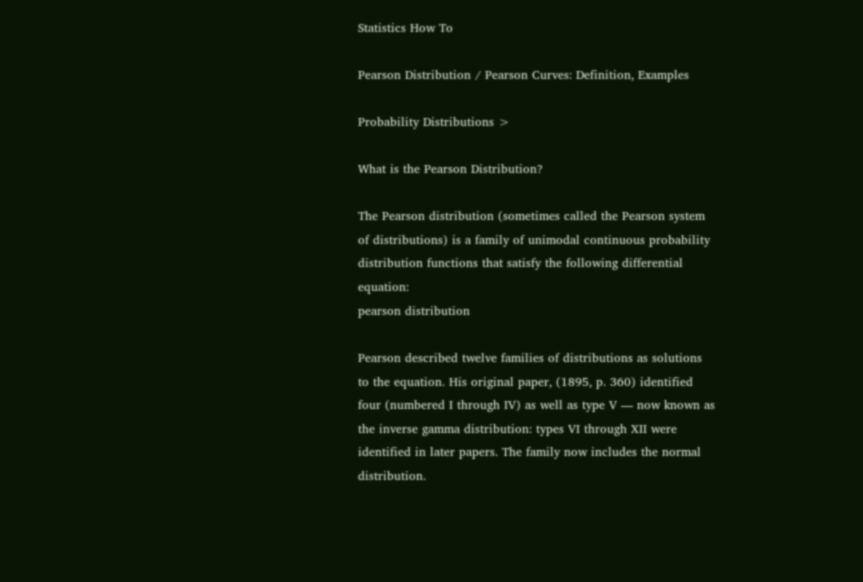Statistics How To

Pearson Distribution / Pearson Curves: Definition, Examples

Probability Distributions >

What is the Pearson Distribution?

The Pearson distribution (sometimes called the Pearson system of distributions) is a family of unimodal continuous probability distribution functions that satisfy the following differential equation:
pearson distribution

Pearson described twelve families of distributions as solutions to the equation. His original paper, (1895, p. 360) identified four (numbered I through IV) as well as type V — now known as the inverse gamma distribution: types VI through XII were identified in later papers. The family now includes the normal distribution.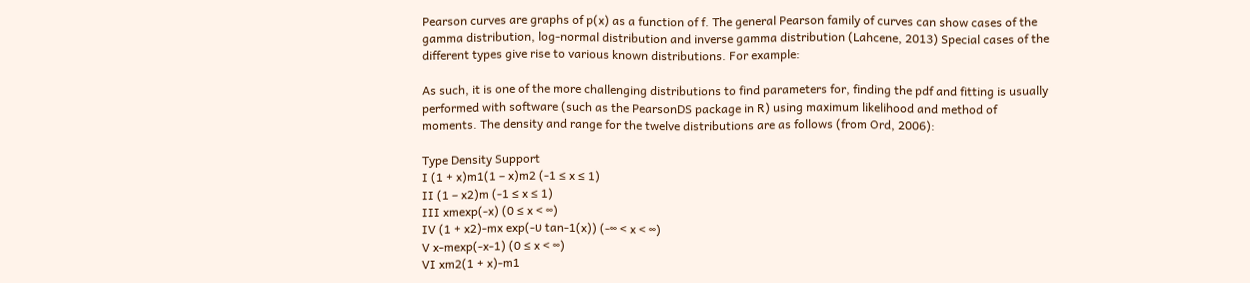Pearson curves are graphs of p(x) as a function of f. The general Pearson family of curves can show cases of the gamma distribution, log-normal distribution and inverse gamma distribution (Lahcene, 2013) Special cases of the different types give rise to various known distributions. For example:

As such, it is one of the more challenging distributions to find parameters for, finding the pdf and fitting is usually performed with software (such as the PearsonDS package in R) using maximum likelihood and method of moments. The density and range for the twelve distributions are as follows (from Ord, 2006):

Type Density Support
I (1 + x)m1(1 – x)m2 (-1 ≤ x ≤ 1)
II (1 – x2)m (-1 ≤ x ≤ 1)
III xmexp(-x) (0 ≤ x < ∞)
IV (1 + x2)-mx exp(-υ tan-1(x)) (-∞ < x < ∞)
V x-mexp(-x-1) (0 ≤ x < ∞)
VI xm2(1 + x)-m1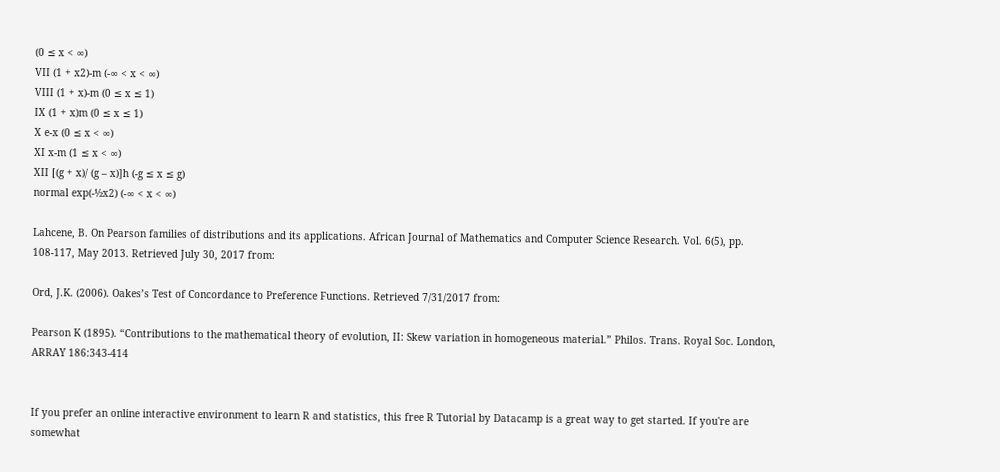(0 ≤ x < ∞)
VII (1 + x2)-m (-∞ < x < ∞)
VIII (1 + x)-m (0 ≤ x ≤ 1)
IX (1 + x)m (0 ≤ x ≤ 1)
X e-x (0 ≤ x < ∞)
XI x-m (1 ≤ x < ∞)
XII [(g + x)/ (g – x)]h (-g ≤ x ≤ g)
normal exp(-½x2) (-∞ < x < ∞)

Lahcene, B. On Pearson families of distributions and its applications. African Journal of Mathematics and Computer Science Research. Vol. 6(5), pp. 108-117, May 2013. Retrieved July 30, 2017 from:

Ord, J.K. (2006). Oakes’s Test of Concordance to Preference Functions. Retrieved 7/31/2017 from:

Pearson K (1895). “Contributions to the mathematical theory of evolution, II: Skew variation in homogeneous material.” Philos. Trans. Royal Soc. London, ARRAY 186:343-414


If you prefer an online interactive environment to learn R and statistics, this free R Tutorial by Datacamp is a great way to get started. If you're are somewhat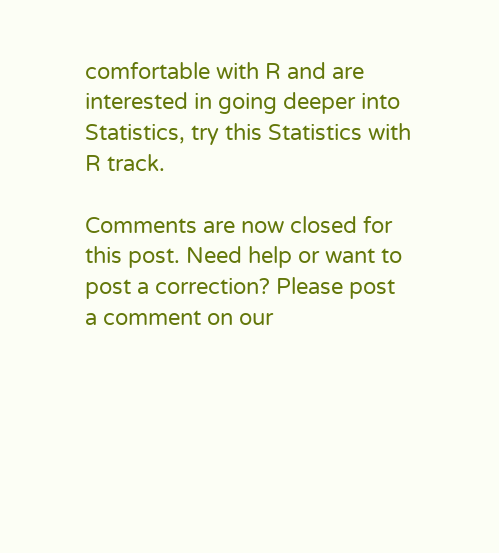comfortable with R and are interested in going deeper into Statistics, try this Statistics with R track.

Comments are now closed for this post. Need help or want to post a correction? Please post a comment on our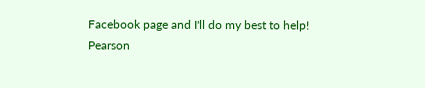Facebook page and I'll do my best to help!
Pearson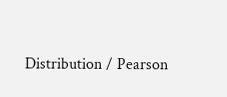Distribution / Pearson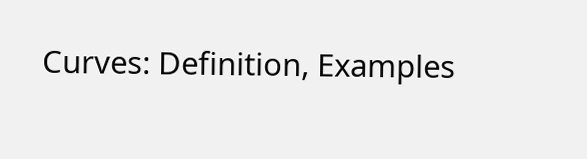Curves: Definition, Examples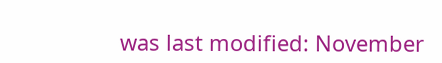was last modified: November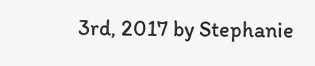3rd, 2017 by Stephanie